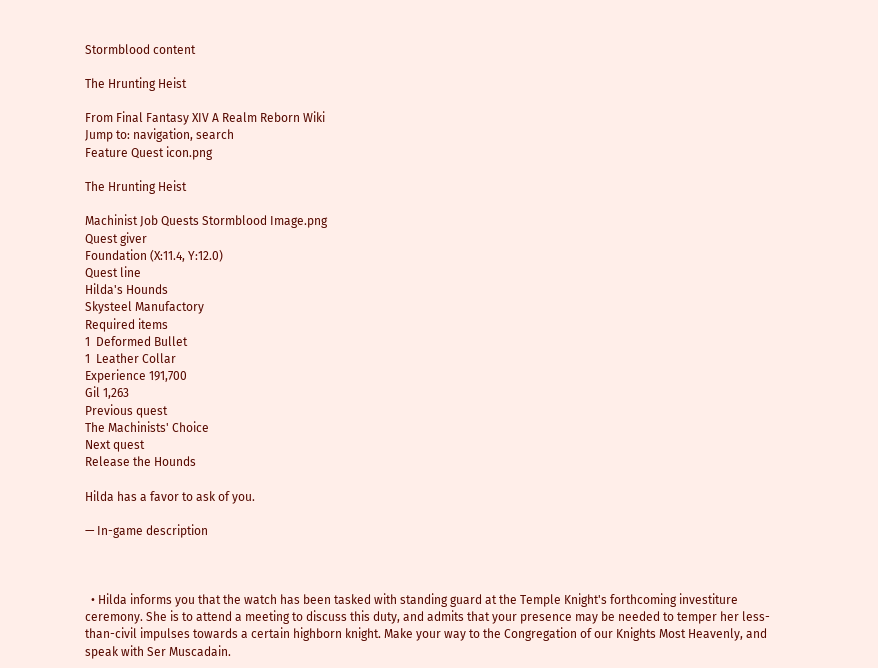Stormblood content

The Hrunting Heist

From Final Fantasy XIV A Realm Reborn Wiki
Jump to: navigation, search
Feature Quest icon.png

The Hrunting Heist

Machinist Job Quests Stormblood Image.png
Quest giver
Foundation (X:11.4, Y:12.0)
Quest line
Hilda's Hounds
Skysteel Manufactory
Required items
1  Deformed Bullet
1  Leather Collar
Experience 191,700
Gil 1,263
Previous quest
The Machinists' Choice
Next quest
Release the Hounds

Hilda has a favor to ask of you.

— In-game description



  • Hilda informs you that the watch has been tasked with standing guard at the Temple Knight's forthcoming investiture ceremony. She is to attend a meeting to discuss this duty, and admits that your presence may be needed to temper her less-than-civil impulses towards a certain highborn knight. Make your way to the Congregation of our Knights Most Heavenly, and speak with Ser Muscadain.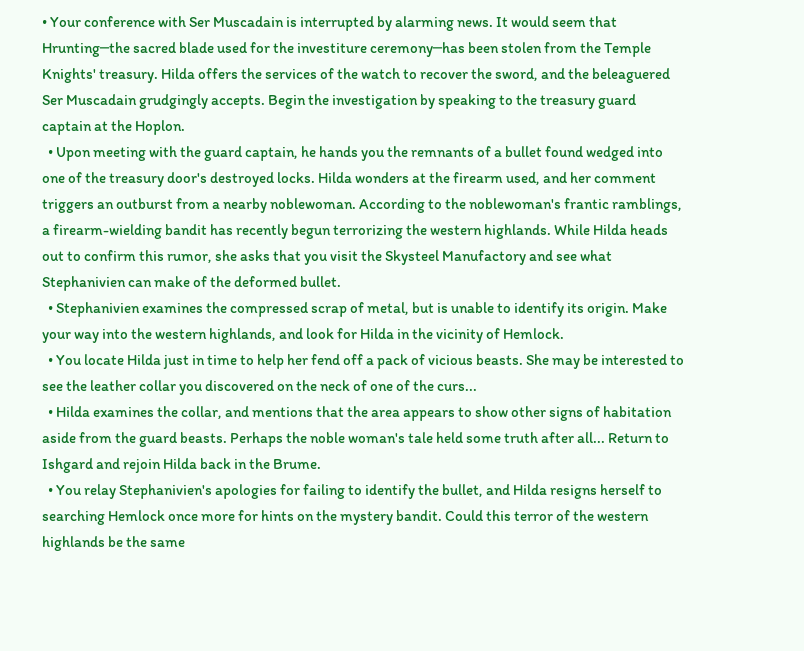• Your conference with Ser Muscadain is interrupted by alarming news. It would seem that Hrunting─the sacred blade used for the investiture ceremony─has been stolen from the Temple Knights' treasury. Hilda offers the services of the watch to recover the sword, and the beleaguered Ser Muscadain grudgingly accepts. Begin the investigation by speaking to the treasury guard captain at the Hoplon.
  • Upon meeting with the guard captain, he hands you the remnants of a bullet found wedged into one of the treasury door's destroyed locks. Hilda wonders at the firearm used, and her comment triggers an outburst from a nearby noblewoman. According to the noblewoman's frantic ramblings, a firearm-wielding bandit has recently begun terrorizing the western highlands. While Hilda heads out to confirm this rumor, she asks that you visit the Skysteel Manufactory and see what Stephanivien can make of the deformed bullet.
  • Stephanivien examines the compressed scrap of metal, but is unable to identify its origin. Make your way into the western highlands, and look for Hilda in the vicinity of Hemlock.
  • You locate Hilda just in time to help her fend off a pack of vicious beasts. She may be interested to see the leather collar you discovered on the neck of one of the curs...
  • Hilda examines the collar, and mentions that the area appears to show other signs of habitation aside from the guard beasts. Perhaps the noble woman's tale held some truth after all... Return to Ishgard and rejoin Hilda back in the Brume.
  • You relay Stephanivien's apologies for failing to identify the bullet, and Hilda resigns herself to searching Hemlock once more for hints on the mystery bandit. Could this terror of the western highlands be the same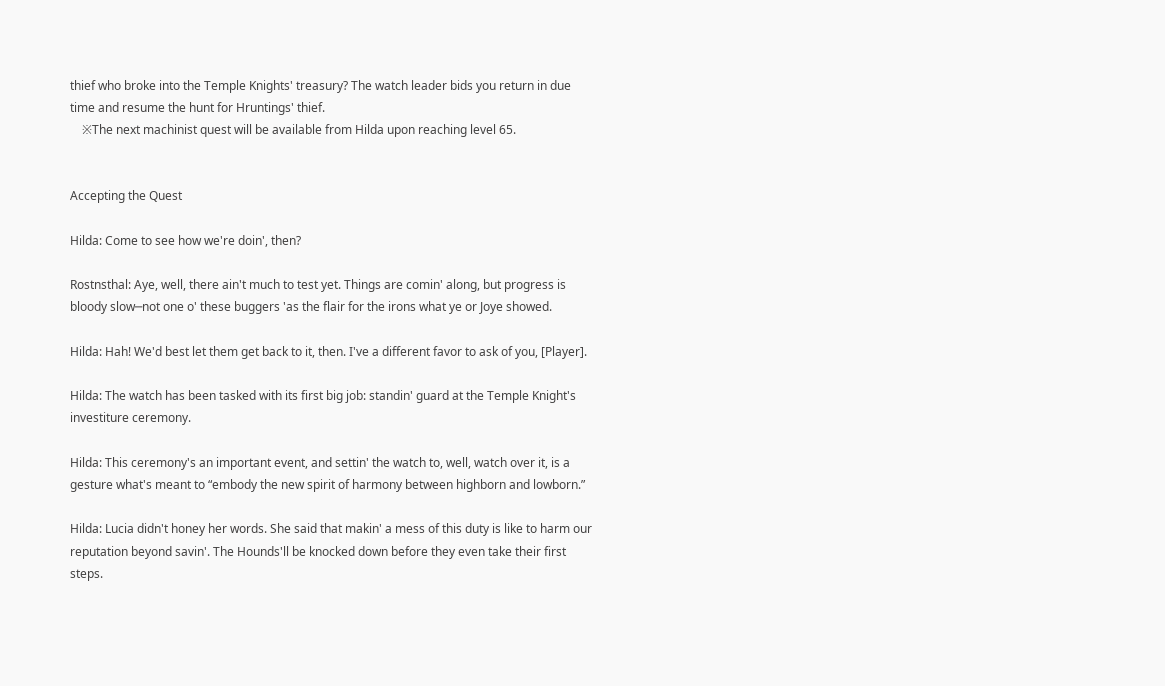thief who broke into the Temple Knights' treasury? The watch leader bids you return in due time and resume the hunt for Hruntings' thief.
    ※The next machinist quest will be available from Hilda upon reaching level 65.


Accepting the Quest

Hilda: Come to see how we're doin', then?

Rostnsthal: Aye, well, there ain't much to test yet. Things are comin' along, but progress is bloody slow─not one o' these buggers 'as the flair for the irons what ye or Joye showed.

Hilda: Hah! We'd best let them get back to it, then. I've a different favor to ask of you, [Player].

Hilda: The watch has been tasked with its first big job: standin' guard at the Temple Knight's investiture ceremony.

Hilda: This ceremony's an important event, and settin' the watch to, well, watch over it, is a gesture what's meant to “embody the new spirit of harmony between highborn and lowborn.”

Hilda: Lucia didn't honey her words. She said that makin' a mess of this duty is like to harm our reputation beyond savin'. The Hounds'll be knocked down before they even take their first steps.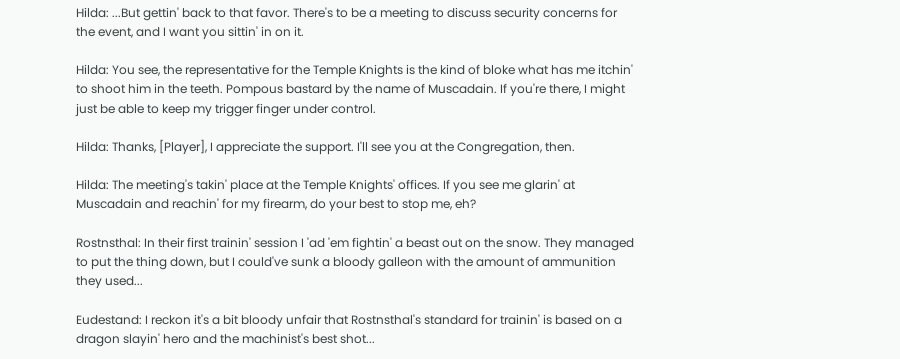Hilda: ...But gettin' back to that favor. There's to be a meeting to discuss security concerns for the event, and I want you sittin' in on it.

Hilda: You see, the representative for the Temple Knights is the kind of bloke what has me itchin' to shoot him in the teeth. Pompous bastard by the name of Muscadain. If you're there, I might just be able to keep my trigger finger under control.

Hilda: Thanks, [Player], I appreciate the support. I'll see you at the Congregation, then.

Hilda: The meeting's takin' place at the Temple Knights' offices. If you see me glarin' at Muscadain and reachin' for my firearm, do your best to stop me, eh?

Rostnsthal: In their first trainin' session I 'ad 'em fightin' a beast out on the snow. They managed to put the thing down, but I could've sunk a bloody galleon with the amount of ammunition they used...

Eudestand: I reckon it's a bit bloody unfair that Rostnsthal's standard for trainin' is based on a dragon slayin' hero and the machinist's best shot...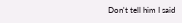Don't tell him I said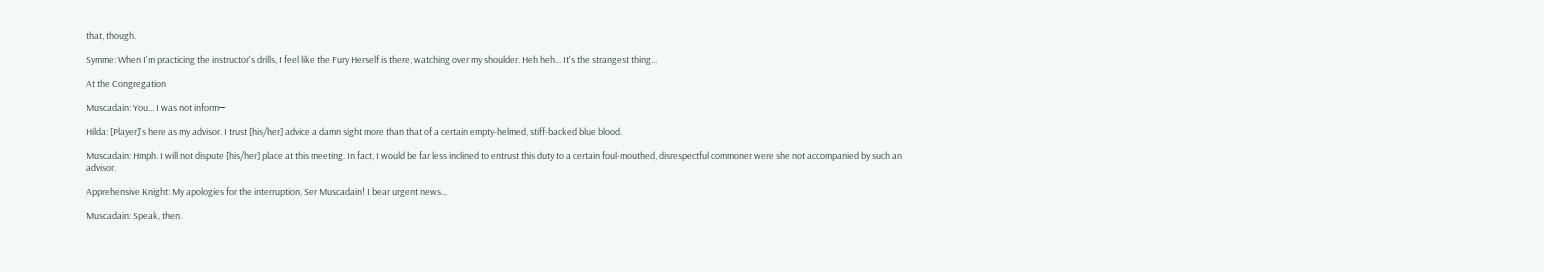that, though.

Symme: When I'm practicing the instructor's drills, I feel like the Fury Herself is there, watching over my shoulder. Heh heh... It's the strangest thing...

At the Congregation

Muscadain: You... I was not inform─

Hilda: [Player]'s here as my advisor. I trust [his/her] advice a damn sight more than that of a certain empty-helmed, stiff-backed blue blood.

Muscadain: Hmph. I will not dispute [his/her] place at this meeting. In fact, I would be far less inclined to entrust this duty to a certain foul-mouthed, disrespectful commoner were she not accompanied by such an advisor.

Apprehensive Knight: My apologies for the interruption, Ser Muscadain! I bear urgent news...

Muscadain: Speak, then.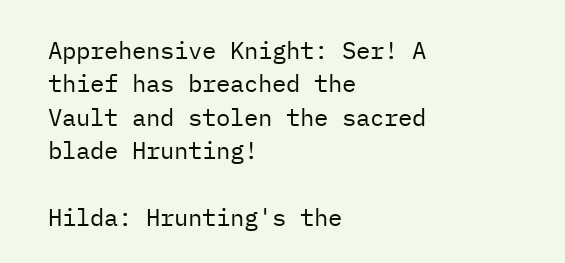Apprehensive Knight: Ser! A thief has breached the Vault and stolen the sacred blade Hrunting!

Hilda: Hrunting's the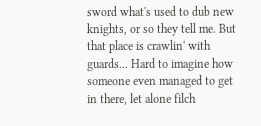sword what's used to dub new knights, or so they tell me. But that place is crawlin' with guards... Hard to imagine how someone even managed to get in there, let alone filch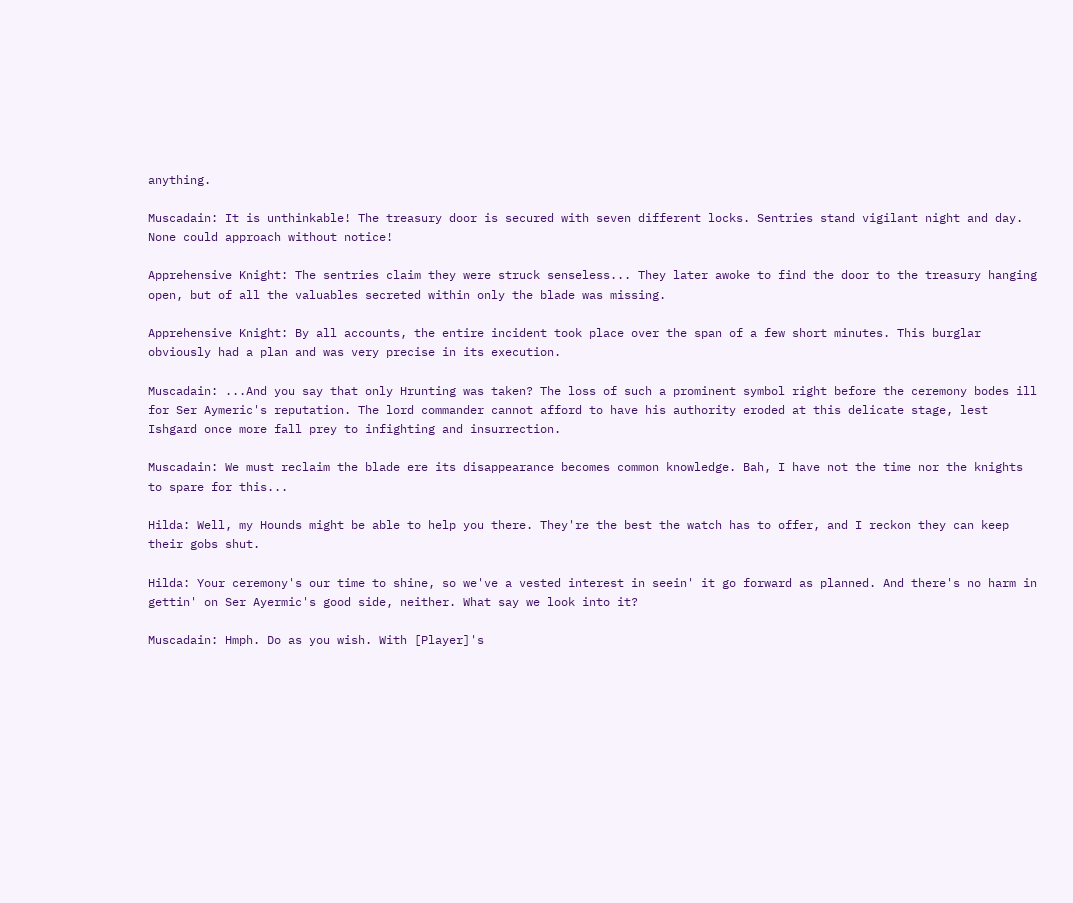anything.

Muscadain: It is unthinkable! The treasury door is secured with seven different locks. Sentries stand vigilant night and day. None could approach without notice!

Apprehensive Knight: The sentries claim they were struck senseless... They later awoke to find the door to the treasury hanging open, but of all the valuables secreted within only the blade was missing.

Apprehensive Knight: By all accounts, the entire incident took place over the span of a few short minutes. This burglar obviously had a plan and was very precise in its execution.

Muscadain: ...And you say that only Hrunting was taken? The loss of such a prominent symbol right before the ceremony bodes ill for Ser Aymeric's reputation. The lord commander cannot afford to have his authority eroded at this delicate stage, lest Ishgard once more fall prey to infighting and insurrection.

Muscadain: We must reclaim the blade ere its disappearance becomes common knowledge. Bah, I have not the time nor the knights to spare for this...

Hilda: Well, my Hounds might be able to help you there. They're the best the watch has to offer, and I reckon they can keep their gobs shut.

Hilda: Your ceremony's our time to shine, so we've a vested interest in seein' it go forward as planned. And there's no harm in gettin' on Ser Ayermic's good side, neither. What say we look into it?

Muscadain: Hmph. Do as you wish. With [Player]'s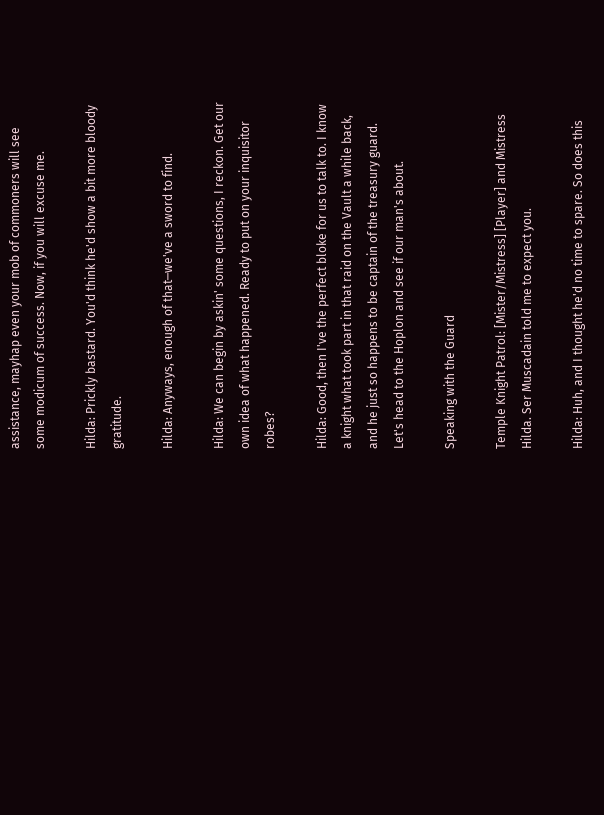assistance, mayhap even your mob of commoners will see some modicum of success. Now, if you will excuse me.

Hilda: Prickly bastard. You'd think he'd show a bit more bloody gratitude.

Hilda: Anyways, enough of that─we've a sword to find.

Hilda: We can begin by askin' some questions, I reckon. Get our own idea of what happened. Ready to put on your inquisitor robes?

Hilda: Good, then I've the perfect bloke for us to talk to. I know a knight what took part in that raid on the Vault a while back, and he just so happens to be captain of the treasury guard. Let's head to the Hoplon and see if our man's about.

Speaking with the Guard

Temple Knight Patrol: [Mister/Mistress] [Player] and Mistress Hilda. Ser Muscadain told me to expect you.

Hilda: Huh, and I thought he'd no time to spare. So does this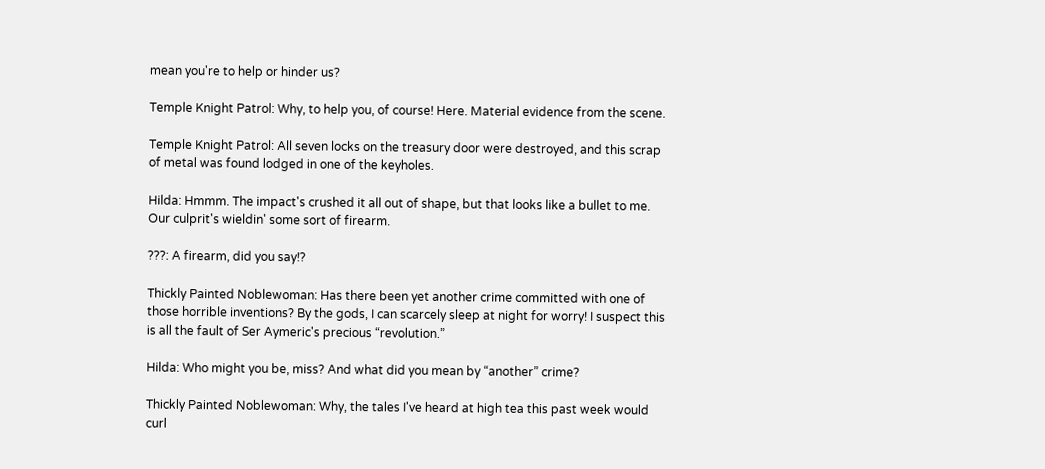mean you're to help or hinder us?

Temple Knight Patrol: Why, to help you, of course! Here. Material evidence from the scene.

Temple Knight Patrol: All seven locks on the treasury door were destroyed, and this scrap of metal was found lodged in one of the keyholes.

Hilda: Hmmm. The impact's crushed it all out of shape, but that looks like a bullet to me. Our culprit's wieldin' some sort of firearm.

???: A firearm, did you say!?

Thickly Painted Noblewoman: Has there been yet another crime committed with one of those horrible inventions? By the gods, I can scarcely sleep at night for worry! I suspect this is all the fault of Ser Aymeric's precious “revolution.”

Hilda: Who might you be, miss? And what did you mean by “another” crime?

Thickly Painted Noblewoman: Why, the tales I've heard at high tea this past week would curl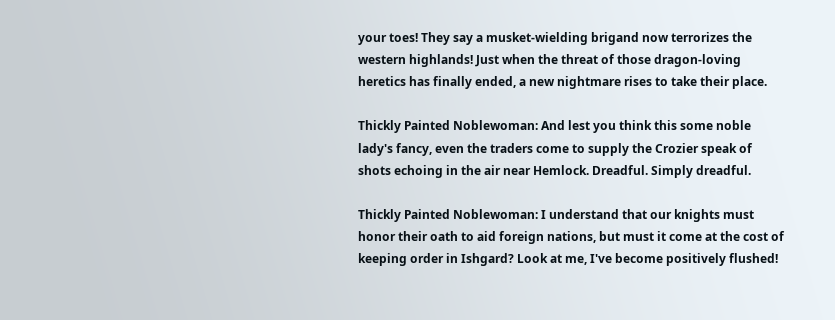your toes! They say a musket-wielding brigand now terrorizes the western highlands! Just when the threat of those dragon-loving heretics has finally ended, a new nightmare rises to take their place.

Thickly Painted Noblewoman: And lest you think this some noble lady's fancy, even the traders come to supply the Crozier speak of shots echoing in the air near Hemlock. Dreadful. Simply dreadful.

Thickly Painted Noblewoman: I understand that our knights must honor their oath to aid foreign nations, but must it come at the cost of keeping order in Ishgard? Look at me, I've become positively flushed!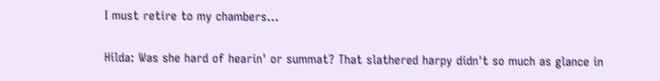I must retire to my chambers...

Hilda: Was she hard of hearin' or summat? That slathered harpy didn't so much as glance in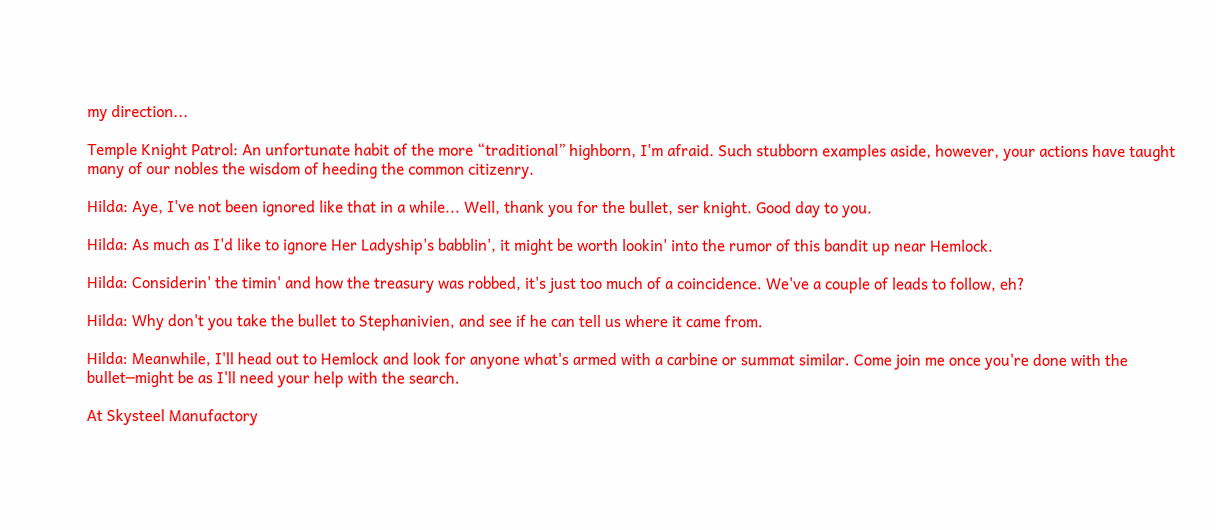my direction...

Temple Knight Patrol: An unfortunate habit of the more “traditional” highborn, I'm afraid. Such stubborn examples aside, however, your actions have taught many of our nobles the wisdom of heeding the common citizenry.

Hilda: Aye, I've not been ignored like that in a while... Well, thank you for the bullet, ser knight. Good day to you.

Hilda: As much as I'd like to ignore Her Ladyship's babblin', it might be worth lookin' into the rumor of this bandit up near Hemlock.

Hilda: Considerin' the timin' and how the treasury was robbed, it's just too much of a coincidence. We've a couple of leads to follow, eh?

Hilda: Why don't you take the bullet to Stephanivien, and see if he can tell us where it came from.

Hilda: Meanwhile, I'll head out to Hemlock and look for anyone what's armed with a carbine or summat similar. Come join me once you're done with the bullet─might be as I'll need your help with the search.

At Skysteel Manufactory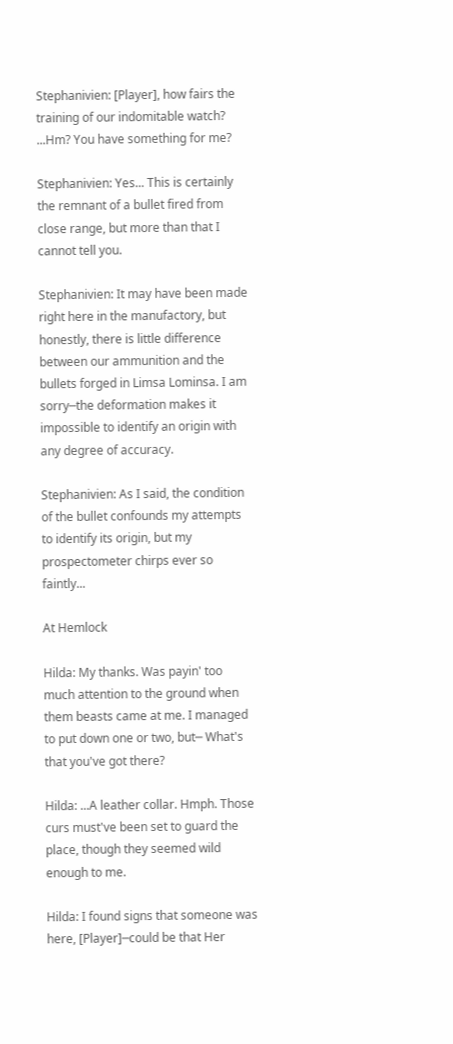Stephanivien: [Player], how fairs the training of our indomitable watch? ...Hm? You have something for me?

Stephanivien: Yes... This is certainly the remnant of a bullet fired from close range, but more than that I cannot tell you.

Stephanivien: It may have been made right here in the manufactory, but honestly, there is little difference between our ammunition and the bullets forged in Limsa Lominsa. I am sorry─the deformation makes it impossible to identify an origin with any degree of accuracy.

Stephanivien: As I said, the condition of the bullet confounds my attempts to identify its origin, but my prospectometer chirps ever so faintly...

At Hemlock

Hilda: My thanks. Was payin' too much attention to the ground when them beasts came at me. I managed to put down one or two, but─ What's that you've got there?

Hilda: ...A leather collar. Hmph. Those curs must've been set to guard the place, though they seemed wild enough to me.

Hilda: I found signs that someone was here, [Player]─could be that Her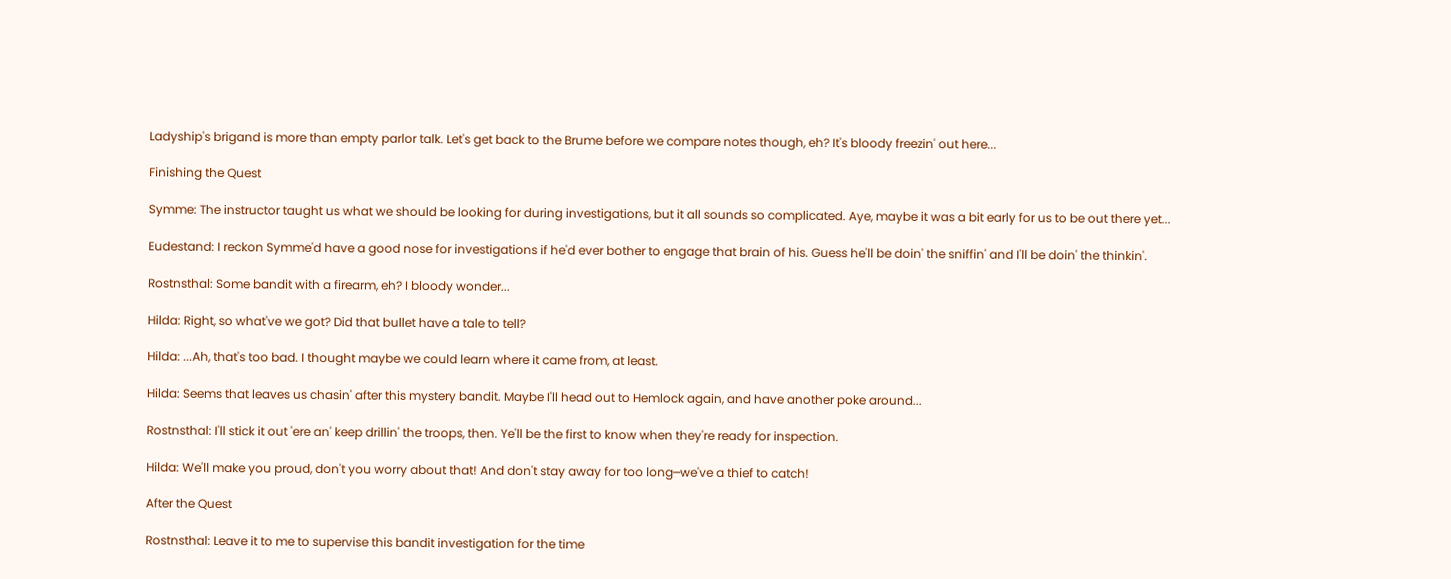Ladyship's brigand is more than empty parlor talk. Let's get back to the Brume before we compare notes though, eh? It's bloody freezin' out here...

Finishing the Quest

Symme: The instructor taught us what we should be looking for during investigations, but it all sounds so complicated. Aye, maybe it was a bit early for us to be out there yet...

Eudestand: I reckon Symme'd have a good nose for investigations if he'd ever bother to engage that brain of his. Guess he'll be doin' the sniffin' and I'll be doin' the thinkin'.

Rostnsthal: Some bandit with a firearm, eh? I bloody wonder...

Hilda: Right, so what've we got? Did that bullet have a tale to tell?

Hilda: ...Ah, that's too bad. I thought maybe we could learn where it came from, at least.

Hilda: Seems that leaves us chasin' after this mystery bandit. Maybe I'll head out to Hemlock again, and have another poke around...

Rostnsthal: I'll stick it out 'ere an' keep drillin' the troops, then. Ye'll be the first to know when they're ready for inspection.

Hilda: We'll make you proud, don't you worry about that! And don't stay away for too long─we've a thief to catch!

After the Quest

Rostnsthal: Leave it to me to supervise this bandit investigation for the time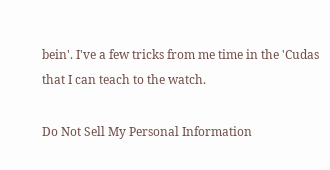bein'. I've a few tricks from me time in the 'Cudas that I can teach to the watch.

Do Not Sell My Personal Information